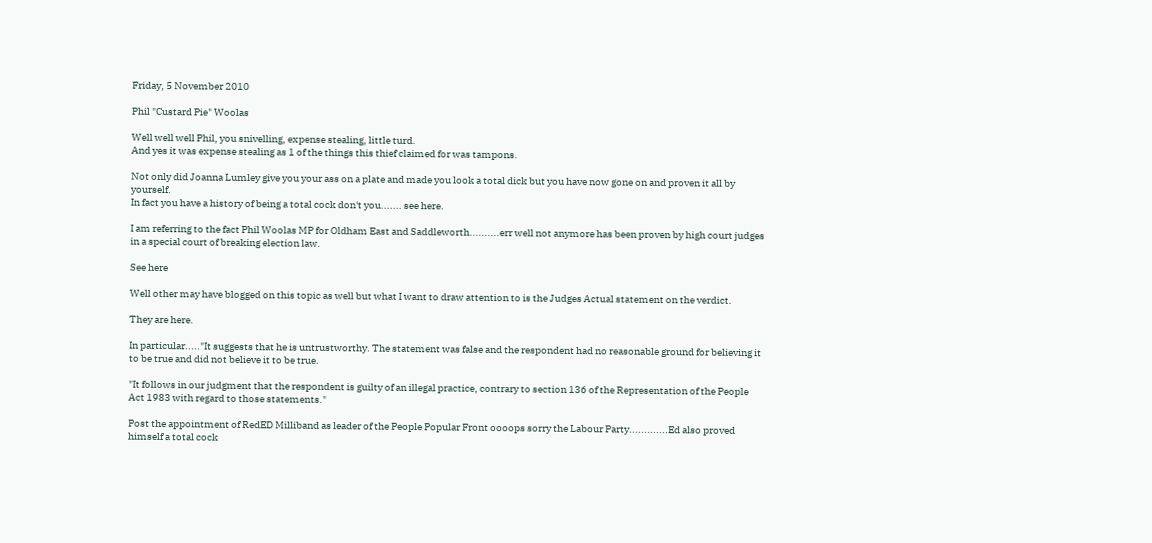Friday, 5 November 2010

Phil "Custard Pie" Woolas

Well well well Phil, you snivelling, expense stealing, little turd.
And yes it was expense stealing as 1 of the things this thief claimed for was tampons.

Not only did Joanna Lumley give you your ass on a plate and made you look a total dick but you have now gone on and proven it all by yourself.
In fact you have a history of being a total cock don't you....... see here.

I am referring to the fact Phil Woolas MP for Oldham East and Saddleworth..........err well not anymore has been proven by high court judges in a special court of breaking election law.

See here

Well other may have blogged on this topic as well but what I want to draw attention to is the Judges Actual statement on the verdict.

They are here.

In particular....."It suggests that he is untrustworthy. The statement was false and the respondent had no reasonable ground for believing it to be true and did not believe it to be true.

"It follows in our judgment that the respondent is guilty of an illegal practice, contrary to section 136 of the Representation of the People Act 1983 with regard to those statements."

Post the appointment of RedED Milliband as leader of the People Popular Front oooops sorry the Labour Party.............Ed also proved himself a total cock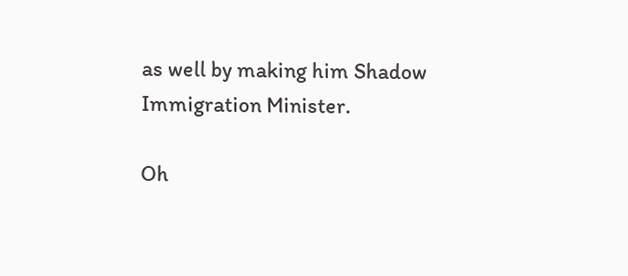as well by making him Shadow Immigration Minister.

Oh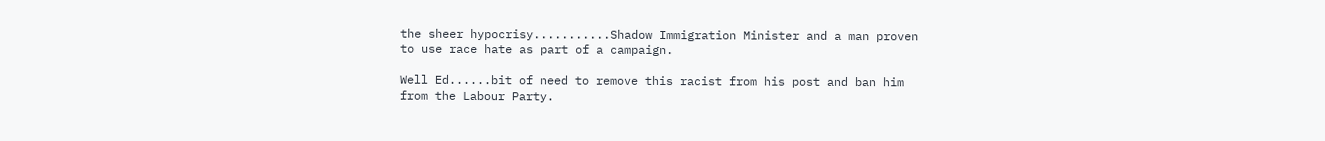the sheer hypocrisy...........Shadow Immigration Minister and a man proven to use race hate as part of a campaign.

Well Ed......bit of need to remove this racist from his post and ban him from the Labour Party.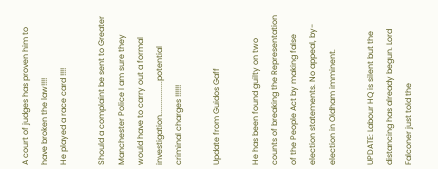A court of judges has proven him to have broken the law!!!!
He played a race card !!!!

Should a complaint be sent to Greater Manchester Police I am sure they would have to carry out a formal investigation.................potential criminal charges !!!!!!

Update from Guidos Gaff

He has been found guilty on two counts of breaking the Representation of the People Act by making false election statements. No appeal, by-election in Oldham imminent.

UPDATE: Labour HQ is silent but the distancing has already begun. Lord Falconer just told the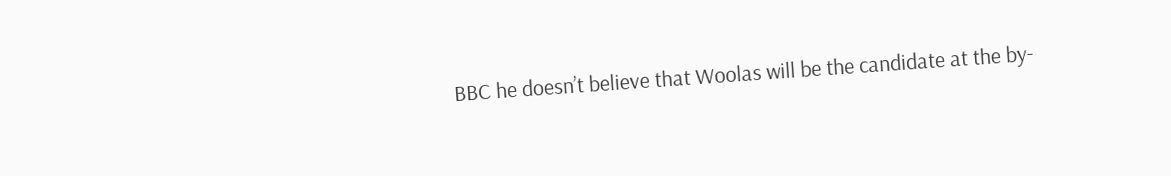BBC he doesn’t believe that Woolas will be the candidate at the by-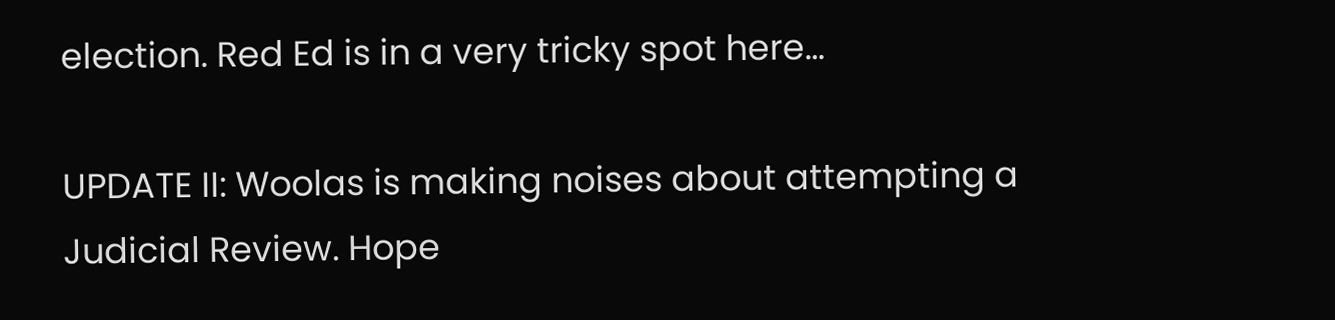election. Red Ed is in a very tricky spot here…

UPDATE II: Woolas is making noises about attempting a Judicial Review. Hope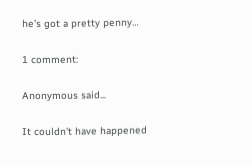he’s got a pretty penny…

1 comment:

Anonymous said...

It couldn't have happened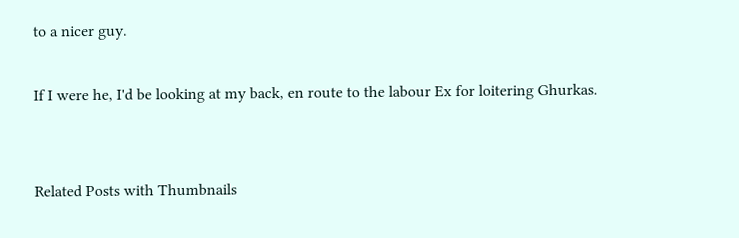to a nicer guy.

If I were he, I'd be looking at my back, en route to the labour Ex for loitering Ghurkas.


Related Posts with Thumbnails